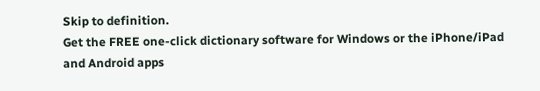Skip to definition.
Get the FREE one-click dictionary software for Windows or the iPhone/iPad and Android apps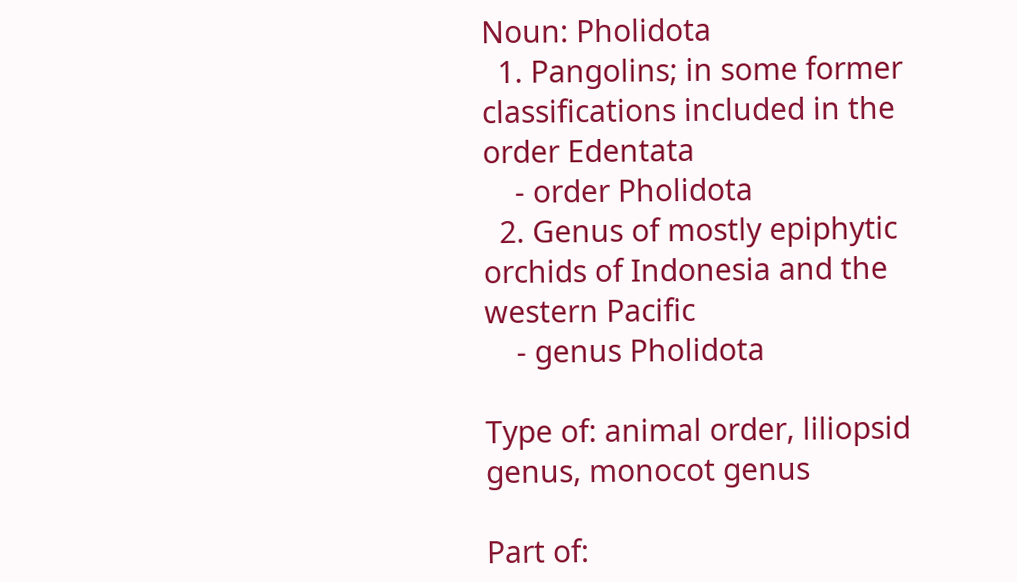Noun: Pholidota
  1. Pangolins; in some former classifications included in the order Edentata
    - order Pholidota
  2. Genus of mostly epiphytic orchids of Indonesia and the western Pacific
    - genus Pholidota

Type of: animal order, liliopsid genus, monocot genus

Part of: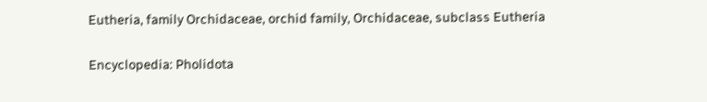Eutheria, family Orchidaceae, orchid family, Orchidaceae, subclass Eutheria

Encyclopedia: Pholidota